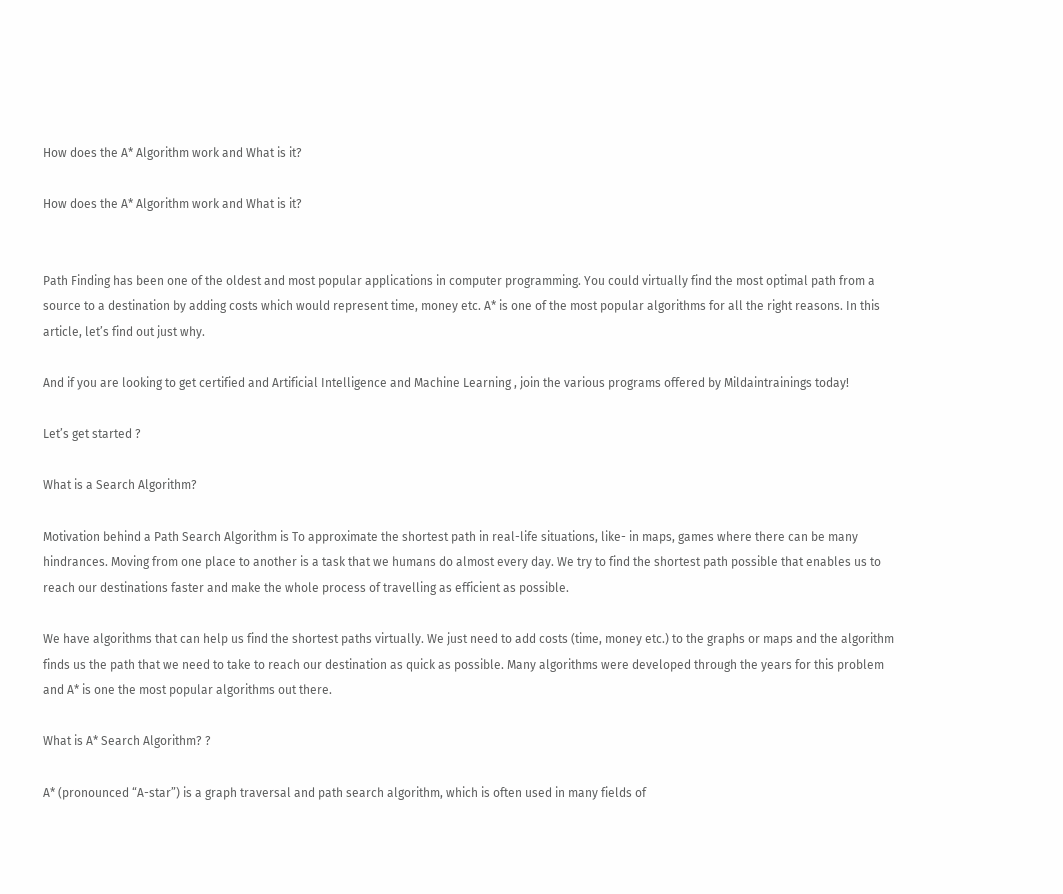How does the A* Algorithm work and What is it?

How does the A* Algorithm work and What is it?


Path Finding has been one of the oldest and most popular applications in computer programming. You could virtually find the most optimal path from a source to a destination by adding costs which would represent time, money etc. A* is one of the most popular algorithms for all the right reasons. In this article, let’s find out just why.

And if you are looking to get certified and Artificial Intelligence and Machine Learning , join the various programs offered by Mildaintrainings today!

Let’s get started ?

What is a Search Algorithm?

Motivation behind a Path Search Algorithm is To approximate the shortest path in real-life situations, like- in maps, games where there can be many hindrances. Moving from one place to another is a task that we humans do almost every day. We try to find the shortest path possible that enables us to reach our destinations faster and make the whole process of travelling as efficient as possible.

We have algorithms that can help us find the shortest paths virtually. We just need to add costs (time, money etc.) to the graphs or maps and the algorithm finds us the path that we need to take to reach our destination as quick as possible. Many algorithms were developed through the years for this problem and A* is one the most popular algorithms out there.

What is A* Search Algorithm? ?

A* (pronounced “A-star”) is a graph traversal and path search algorithm, which is often used in many fields of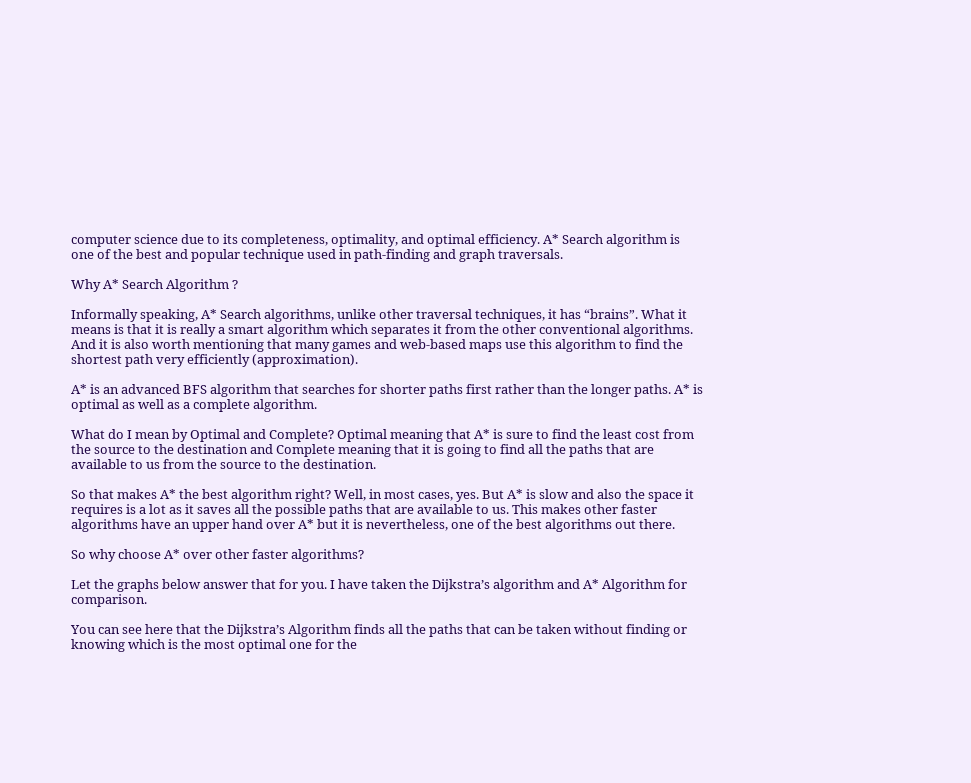computer science due to its completeness, optimality, and optimal efficiency. A* Search algorithm is one of the best and popular technique used in path-finding and graph traversals.

Why A* Search Algorithm ?

Informally speaking, A* Search algorithms, unlike other traversal techniques, it has “brains”. What it means is that it is really a smart algorithm which separates it from the other conventional algorithms. And it is also worth mentioning that many games and web-based maps use this algorithm to find the shortest path very efficiently (approximation).

A* is an advanced BFS algorithm that searches for shorter paths first rather than the longer paths. A* is optimal as well as a complete algorithm.

What do I mean by Optimal and Complete? Optimal meaning that A* is sure to find the least cost from the source to the destination and Complete meaning that it is going to find all the paths that are available to us from the source to the destination.

So that makes A* the best algorithm right? Well, in most cases, yes. But A* is slow and also the space it requires is a lot as it saves all the possible paths that are available to us. This makes other faster algorithms have an upper hand over A* but it is nevertheless, one of the best algorithms out there.

So why choose A* over other faster algorithms?

Let the graphs below answer that for you. I have taken the Dijkstra’s algorithm and A* Algorithm for comparison.

You can see here that the Dijkstra’s Algorithm finds all the paths that can be taken without finding or knowing which is the most optimal one for the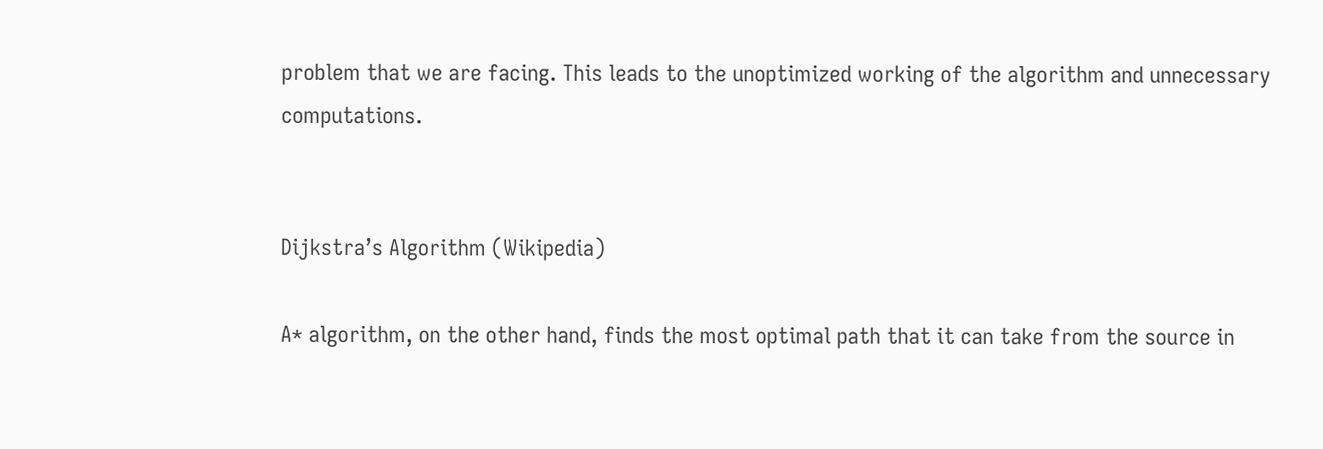problem that we are facing. This leads to the unoptimized working of the algorithm and unnecessary computations.


Dijkstra’s Algorithm (Wikipedia)

A* algorithm, on the other hand, finds the most optimal path that it can take from the source in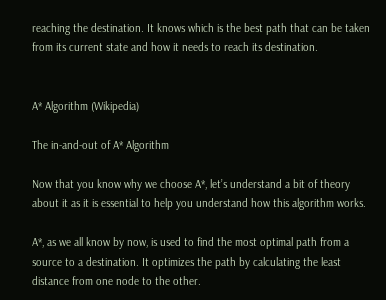reaching the destination. It knows which is the best path that can be taken from its current state and how it needs to reach its destination.


A* Algorithm (Wikipedia)

The in-and-out of A* Algorithm

Now that you know why we choose A*, let’s understand a bit of theory about it as it is essential to help you understand how this algorithm works.

A*, as we all know by now, is used to find the most optimal path from a source to a destination. It optimizes the path by calculating the least distance from one node to the other.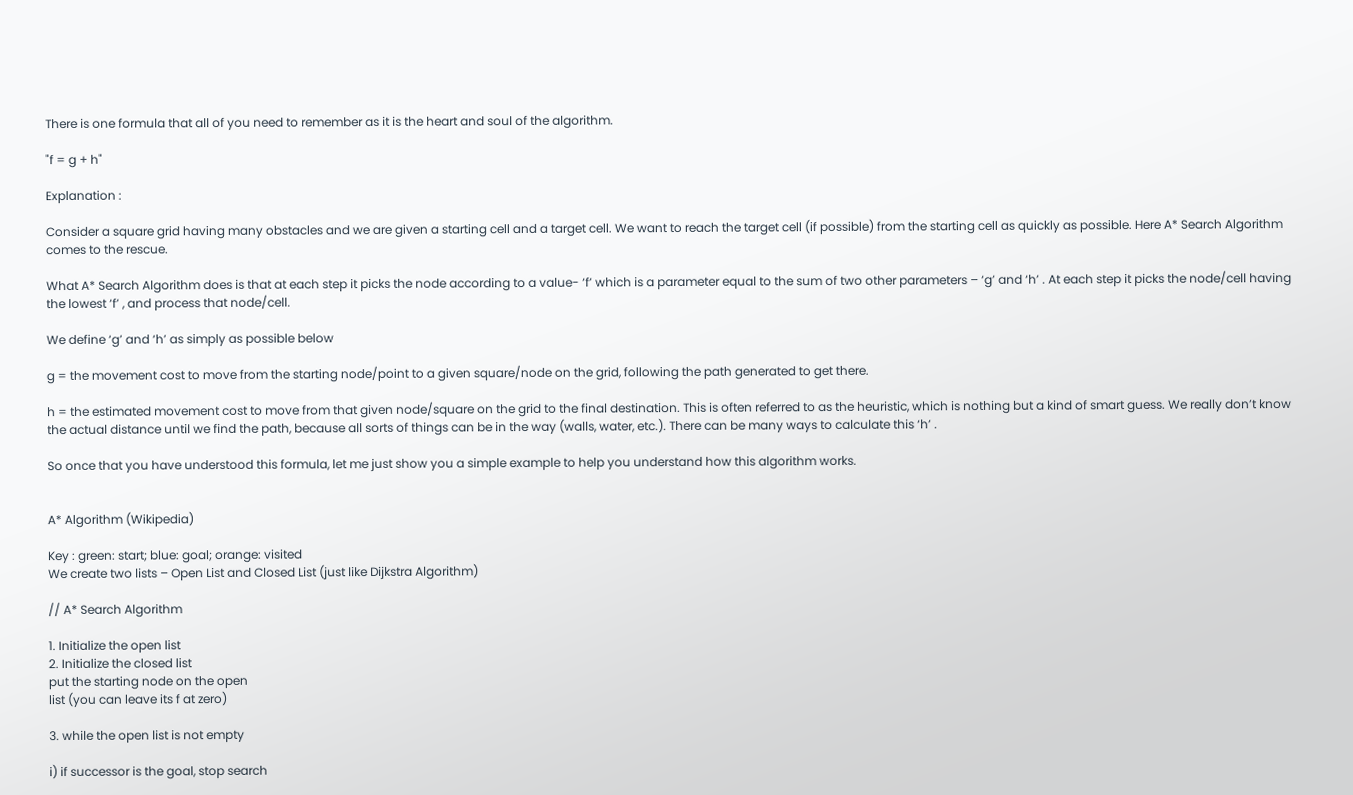There is one formula that all of you need to remember as it is the heart and soul of the algorithm.

"f = g + h"

Explanation :

Consider a square grid having many obstacles and we are given a starting cell and a target cell. We want to reach the target cell (if possible) from the starting cell as quickly as possible. Here A* Search Algorithm comes to the rescue.

What A* Search Algorithm does is that at each step it picks the node according to a value- ‘f’ which is a parameter equal to the sum of two other parameters – ‘g’ and ‘h’ . At each step it picks the node/cell having the lowest ‘f’ , and process that node/cell.

We define ‘g’ and ‘h’ as simply as possible below

g = the movement cost to move from the starting node/point to a given square/node on the grid, following the path generated to get there.

h = the estimated movement cost to move from that given node/square on the grid to the final destination. This is often referred to as the heuristic, which is nothing but a kind of smart guess. We really don’t know the actual distance until we find the path, because all sorts of things can be in the way (walls, water, etc.). There can be many ways to calculate this ‘h’ .

So once that you have understood this formula, let me just show you a simple example to help you understand how this algorithm works.


A* Algorithm (Wikipedia)

Key : green: start; blue: goal; orange: visited
We create two lists – Open List and Closed List (just like Dijkstra Algorithm)

// A* Search Algorithm

1. Initialize the open list
2. Initialize the closed list
put the starting node on the open
list (you can leave its f at zero)

3. while the open list is not empty

i) if successor is the goal, stop search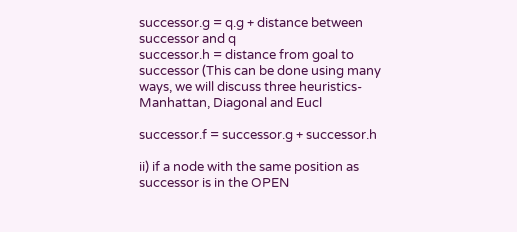successor.g = q.g + distance between
successor and q
successor.h = distance from goal to
successor (This can be done using many
ways, we will discuss three heuristics-
Manhattan, Diagonal and Eucl

successor.f = successor.g + successor.h

ii) if a node with the same position as
successor is in the OPEN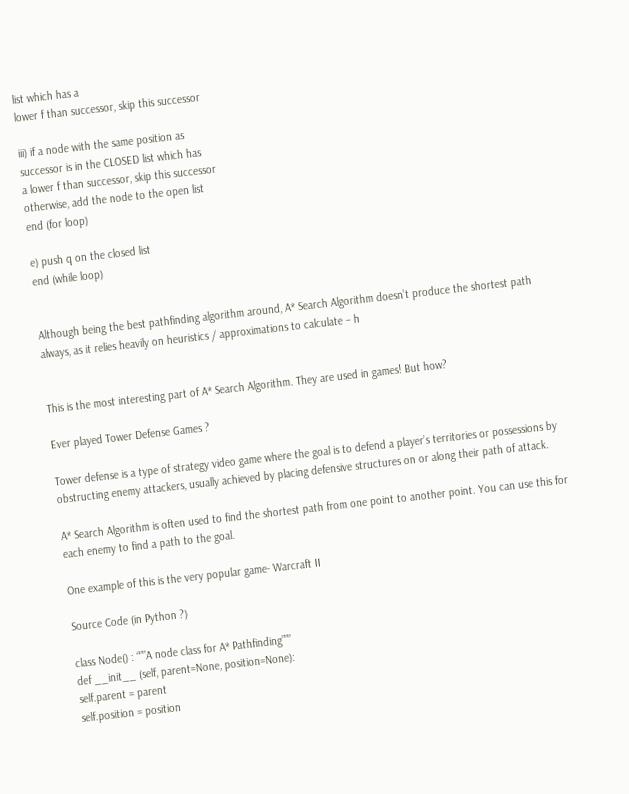list which has a
lower f than successor, skip this successor

iii) if a node with the same position as
successor is in the CLOSED list which has
a lower f than successor, skip this successor
otherwise, add the node to the open list
end (for loop)

e) push q on the closed list
end (while loop)


Although being the best pathfinding algorithm around, A* Search Algorithm doesn’t produce the shortest path always, as it relies heavily on heuristics / approximations to calculate – h


This is the most interesting part of A* Search Algorithm. They are used in games! But how?

Ever played Tower Defense Games ?

Tower defense is a type of strategy video game where the goal is to defend a player’s territories or possessions by obstructing enemy attackers, usually achieved by placing defensive structures on or along their path of attack.

A* Search Algorithm is often used to find the shortest path from one point to another point. You can use this for each enemy to find a path to the goal.

One example of this is the very popular game- Warcraft II

Source Code (in Python ?)

class Node() : “””A node class for A* Pathfinding”””
def __init__ (self, parent=None, position=None):
self.parent = parent
self.position = position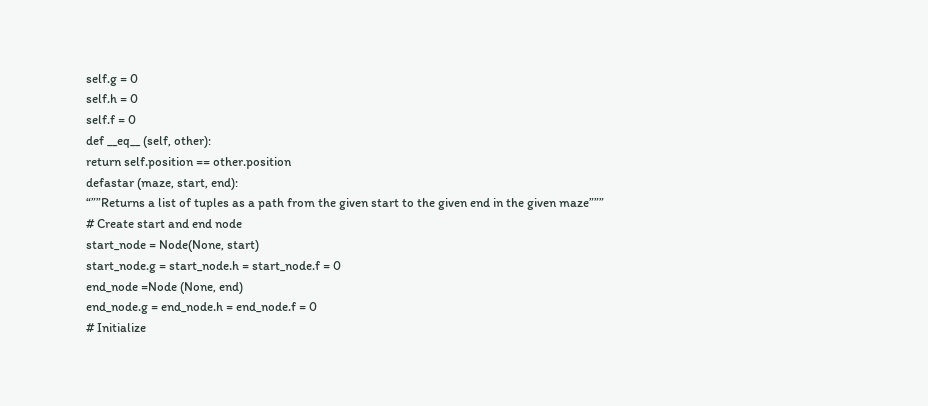self.g = 0
self.h = 0
self.f = 0
def __eq__ (self, other):
return self.position == other.position
defastar (maze, start, end):
“””Returns a list of tuples as a path from the given start to the given end in the given maze”””
# Create start and end node
start_node = Node(None, start)
start_node.g = start_node.h = start_node.f = 0
end_node =Node (None, end)
end_node.g = end_node.h = end_node.f = 0
# Initialize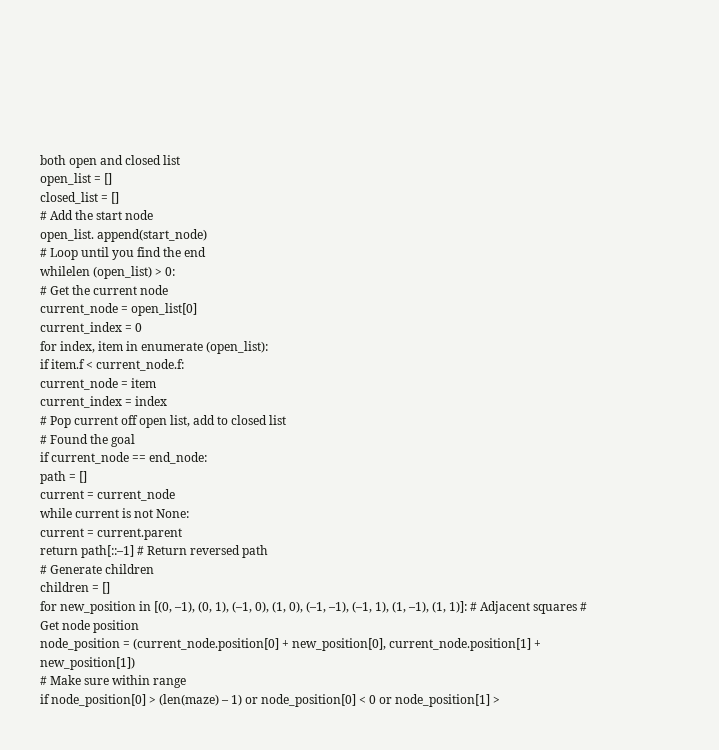both open and closed list
open_list = []
closed_list = []
# Add the start node
open_list. append(start_node)
# Loop until you find the end
whilelen (open_list) > 0:
# Get the current node
current_node = open_list[0]
current_index = 0
for index, item in enumerate (open_list):
if item.f < current_node.f:
current_node = item
current_index = index
# Pop current off open list, add to closed list
# Found the goal
if current_node == end_node:
path = []
current = current_node
while current is not None:
current = current.parent
return path[::–1] # Return reversed path
# Generate children
children = []
for new_position in [(0, –1), (0, 1), (–1, 0), (1, 0), (–1, –1), (–1, 1), (1, –1), (1, 1)]: # Adjacent squares # Get node position
node_position = (current_node.position[0] + new_position[0], current_node.position[1] + new_position[1])
# Make sure within range
if node_position[0] > (len(maze) – 1) or node_position[0] < 0 or node_position[1] >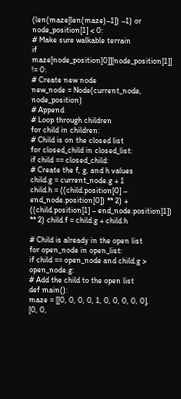(len(maze[len(maze)–1]) –1) or node_position[1] < 0:
# Make sure walkable terrain
if maze[node_position[0]][node_position[1]] != 0:
# Create new node
new_node = Node(current_node, node_position)
# Append
# Loop through children
for child in children:
# Child is on the closed list
for closed_child in closed_list:
if child == closed_child:
# Create the f, g, and h values
child.g = current_node.g + 1
child.h = ((child.position[0] – end_node.position[0]) ** 2) + ((child.position[1] – end_node.position[1]) ** 2) child.f = child.g + child.h

# Child is already in the open list
for open_node in open_list:
if child == open_node and child.g > open_node.g:
# Add the child to the open list
def main():
maze = [[0, 0, 0, 0, 1, 0, 0, 0, 0, 0],
[0, 0,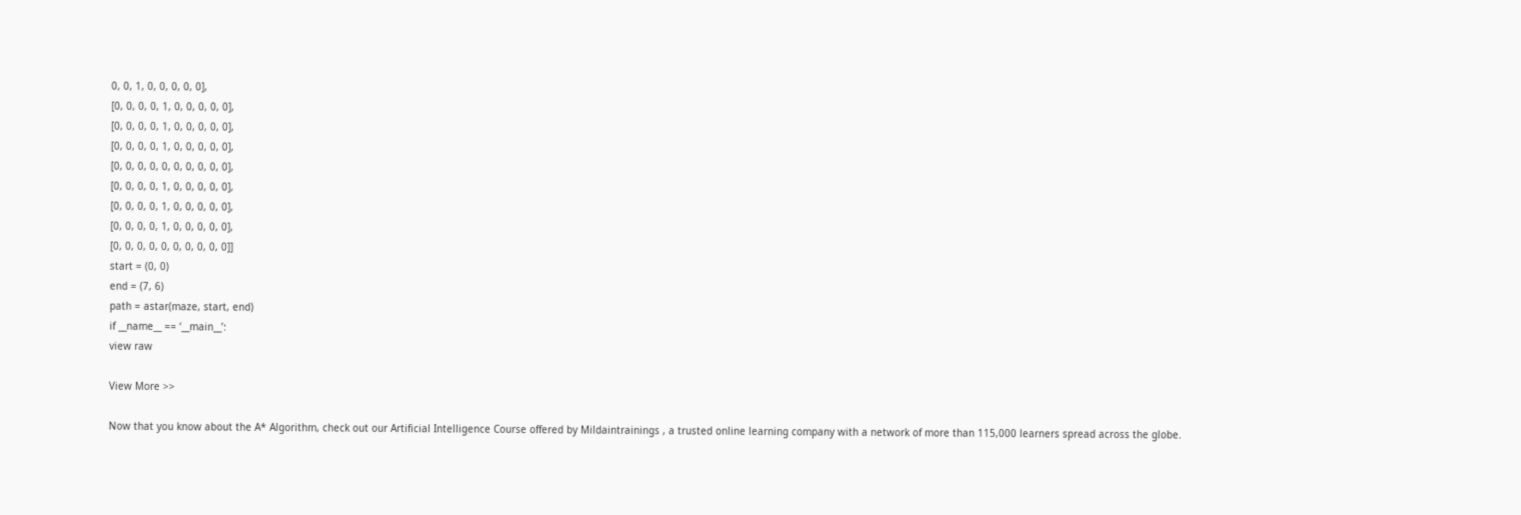0, 0, 1, 0, 0, 0, 0, 0],
[0, 0, 0, 0, 1, 0, 0, 0, 0, 0],
[0, 0, 0, 0, 1, 0, 0, 0, 0, 0],
[0, 0, 0, 0, 1, 0, 0, 0, 0, 0],
[0, 0, 0, 0, 0, 0, 0, 0, 0, 0],
[0, 0, 0, 0, 1, 0, 0, 0, 0, 0],
[0, 0, 0, 0, 1, 0, 0, 0, 0, 0],
[0, 0, 0, 0, 1, 0, 0, 0, 0, 0],
[0, 0, 0, 0, 0, 0, 0, 0, 0, 0]]
start = (0, 0)
end = (7, 6)
path = astar(maze, start, end)
if __name__ == ‘__main__’:
view raw

View More >>

Now that you know about the A* Algorithm, check out our Artificial Intelligence Course offered by Mildaintrainings , a trusted online learning company with a network of more than 115,000 learners spread across the globe.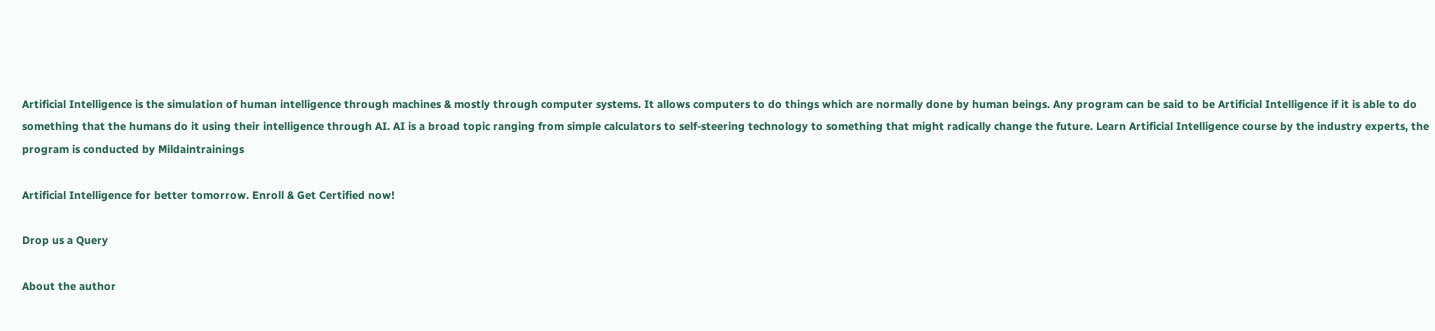Artificial Intelligence is the simulation of human intelligence through machines & mostly through computer systems. It allows computers to do things which are normally done by human beings. Any program can be said to be Artificial Intelligence if it is able to do something that the humans do it using their intelligence through AI. AI is a broad topic ranging from simple calculators to self-steering technology to something that might radically change the future. Learn Artificial Intelligence course by the industry experts, the program is conducted by Mildaintrainings

Artificial Intelligence for better tomorrow. Enroll & Get Certified now!

Drop us a Query

About the author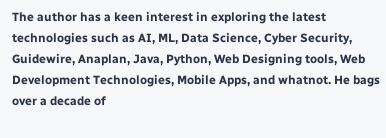The author has a keen interest in exploring the latest technologies such as AI, ML, Data Science, Cyber Security, Guidewire, Anaplan, Java, Python, Web Designing tools, Web Development Technologies, Mobile Apps, and whatnot. He bags over a decade of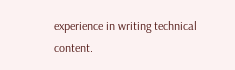experience in writing technical content.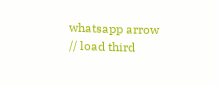whatsapp arrow
// load third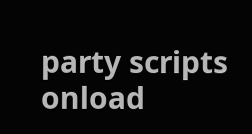party scripts onload